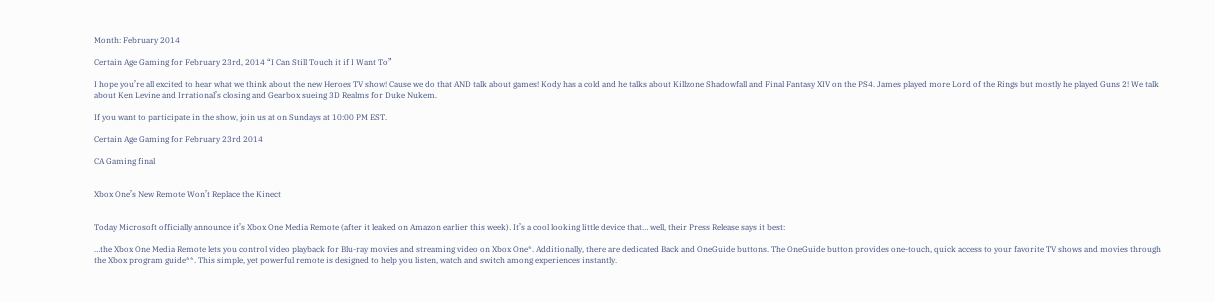Month: February 2014

Certain Age Gaming for February 23rd, 2014 “I Can Still Touch it if I Want To”

I hope you’re all excited to hear what we think about the new Heroes TV show! Cause we do that AND talk about games! Kody has a cold and he talks about Killzone Shadowfall and Final Fantasy XIV on the PS4. James played more Lord of the Rings but mostly he played Guns 2! We talk about Ken Levine and Irrational’s closing and Gearbox sueing 3D Realms for Duke Nukem.

If you want to participate in the show, join us at on Sundays at 10:00 PM EST.

Certain Age Gaming for February 23rd 2014

CA Gaming final


Xbox One’s New Remote Won’t Replace the Kinect


Today Microsoft officially announce it’s Xbox One Media Remote (after it leaked on Amazon earlier this week). It’s a cool looking little device that… well, their Press Release says it best:

…the Xbox One Media Remote lets you control video playback for Blu-ray movies and streaming video on Xbox One*. Additionally, there are dedicated Back and OneGuide buttons. The OneGuide button provides one-touch, quick access to your favorite TV shows and movies through the Xbox program guide**. This simple, yet powerful remote is designed to help you listen, watch and switch among experiences instantly.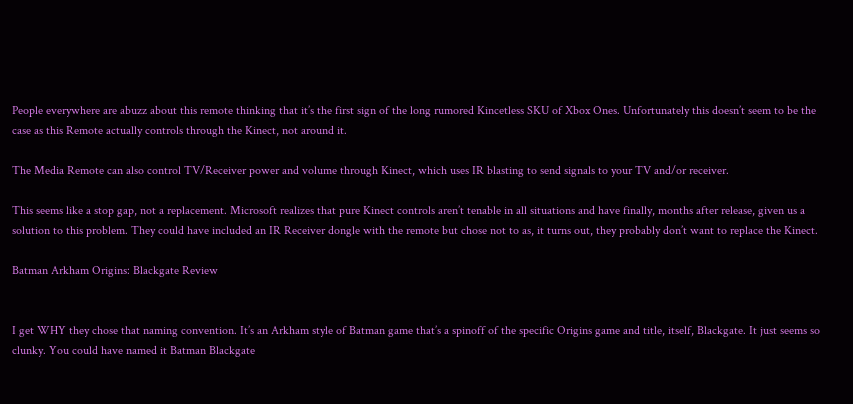People everywhere are abuzz about this remote thinking that it’s the first sign of the long rumored Kincetless SKU of Xbox Ones. Unfortunately this doesn’t seem to be the case as this Remote actually controls through the Kinect, not around it.

The Media Remote can also control TV/Receiver power and volume through Kinect, which uses IR blasting to send signals to your TV and/or receiver.

This seems like a stop gap, not a replacement. Microsoft realizes that pure Kinect controls aren’t tenable in all situations and have finally, months after release, given us a solution to this problem. They could have included an IR Receiver dongle with the remote but chose not to as, it turns out, they probably don’t want to replace the Kinect.

Batman Arkham Origins: Blackgate Review


I get WHY they chose that naming convention. It’s an Arkham style of Batman game that’s a spinoff of the specific Origins game and title, itself, Blackgate. It just seems so clunky. You could have named it Batman Blackgate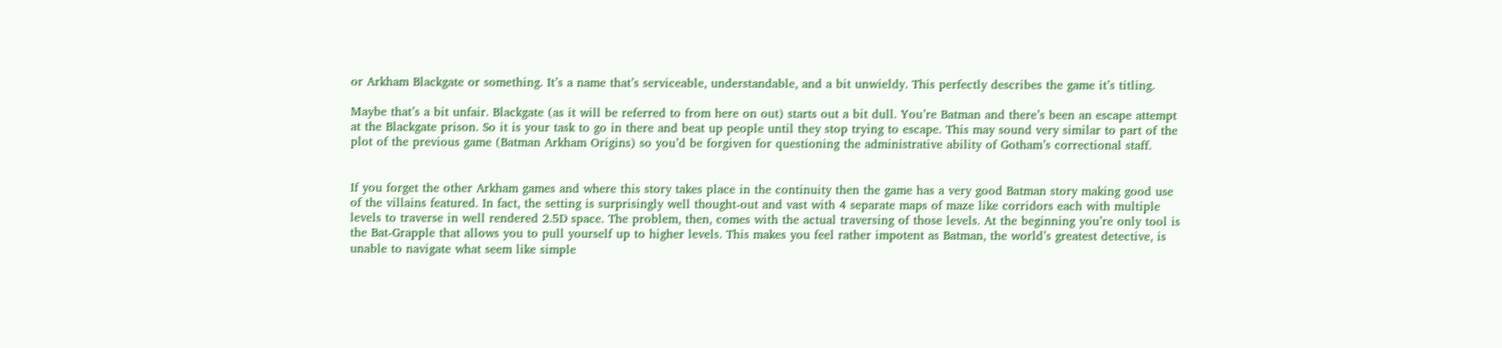or Arkham Blackgate or something. It’s a name that’s serviceable, understandable, and a bit unwieldy. This perfectly describes the game it’s titling.

Maybe that’s a bit unfair. Blackgate (as it will be referred to from here on out) starts out a bit dull. You’re Batman and there’s been an escape attempt at the Blackgate prison. So it is your task to go in there and beat up people until they stop trying to escape. This may sound very similar to part of the plot of the previous game (Batman Arkham Origins) so you’d be forgiven for questioning the administrative ability of Gotham’s correctional staff.


If you forget the other Arkham games and where this story takes place in the continuity then the game has a very good Batman story making good use of the villains featured. In fact, the setting is surprisingly well thought-out and vast with 4 separate maps of maze like corridors each with multiple levels to traverse in well rendered 2.5D space. The problem, then, comes with the actual traversing of those levels. At the beginning you’re only tool is the Bat-Grapple that allows you to pull yourself up to higher levels. This makes you feel rather impotent as Batman, the world’s greatest detective, is unable to navigate what seem like simple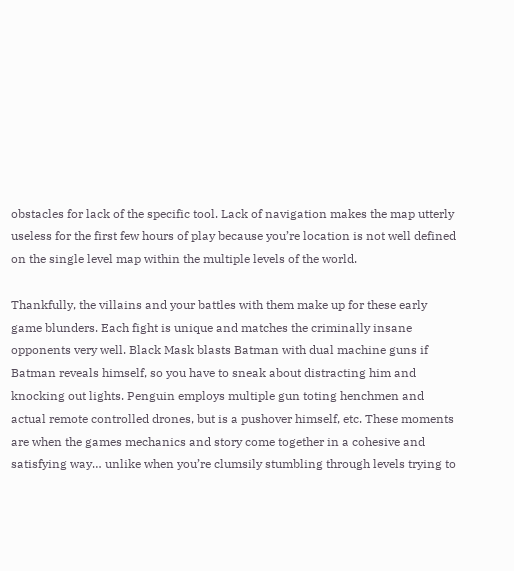obstacles for lack of the specific tool. Lack of navigation makes the map utterly useless for the first few hours of play because you’re location is not well defined on the single level map within the multiple levels of the world.

Thankfully, the villains and your battles with them make up for these early game blunders. Each fight is unique and matches the criminally insane opponents very well. Black Mask blasts Batman with dual machine guns if Batman reveals himself, so you have to sneak about distracting him and knocking out lights. Penguin employs multiple gun toting henchmen and actual remote controlled drones, but is a pushover himself, etc. These moments are when the games mechanics and story come together in a cohesive and satisfying way… unlike when you’re clumsily stumbling through levels trying to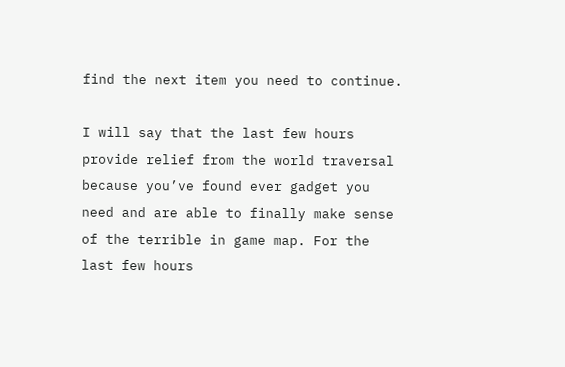find the next item you need to continue.

I will say that the last few hours provide relief from the world traversal because you’ve found ever gadget you need and are able to finally make sense of the terrible in game map. For the last few hours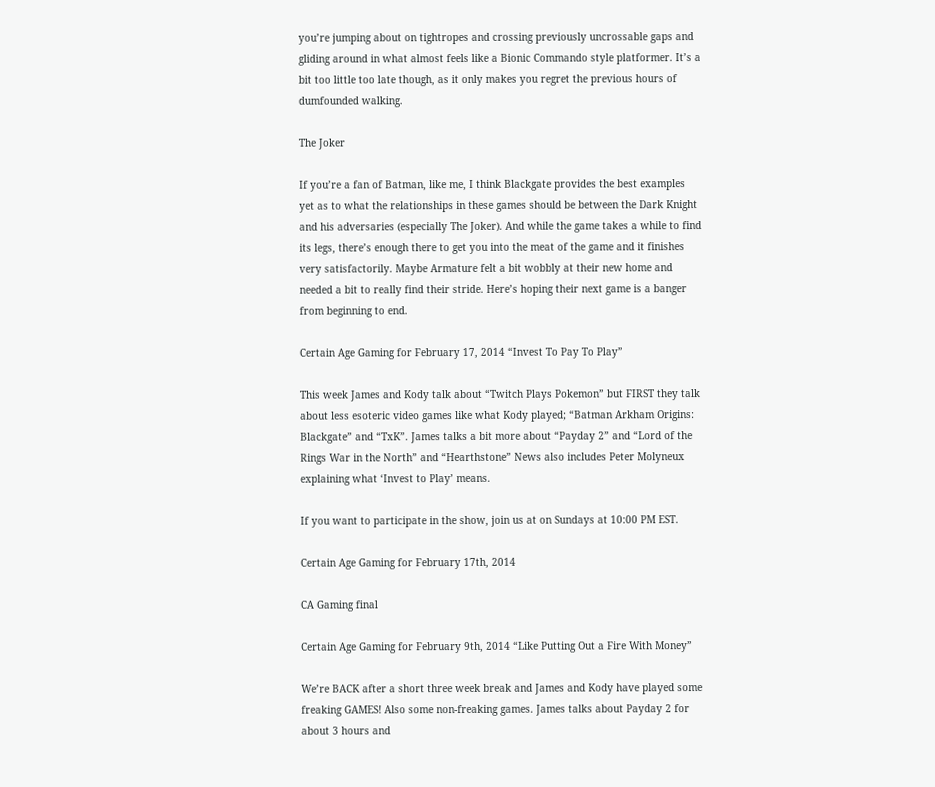you’re jumping about on tightropes and crossing previously uncrossable gaps and gliding around in what almost feels like a Bionic Commando style platformer. It’s a bit too little too late though, as it only makes you regret the previous hours of dumfounded walking.

The Joker

If you’re a fan of Batman, like me, I think Blackgate provides the best examples yet as to what the relationships in these games should be between the Dark Knight and his adversaries (especially The Joker). And while the game takes a while to find its legs, there’s enough there to get you into the meat of the game and it finishes very satisfactorily. Maybe Armature felt a bit wobbly at their new home and needed a bit to really find their stride. Here’s hoping their next game is a banger from beginning to end.

Certain Age Gaming for February 17, 2014 “Invest To Pay To Play”

This week James and Kody talk about “Twitch Plays Pokemon” but FIRST they talk about less esoteric video games like what Kody played; “Batman Arkham Origins: Blackgate” and “TxK”. James talks a bit more about “Payday 2” and “Lord of the Rings War in the North” and “Hearthstone” News also includes Peter Molyneux explaining what ‘Invest to Play’ means.

If you want to participate in the show, join us at on Sundays at 10:00 PM EST.

Certain Age Gaming for February 17th, 2014

CA Gaming final

Certain Age Gaming for February 9th, 2014 “Like Putting Out a Fire With Money”

We’re BACK after a short three week break and James and Kody have played some freaking GAMES! Also some non-freaking games. James talks about Payday 2 for about 3 hours and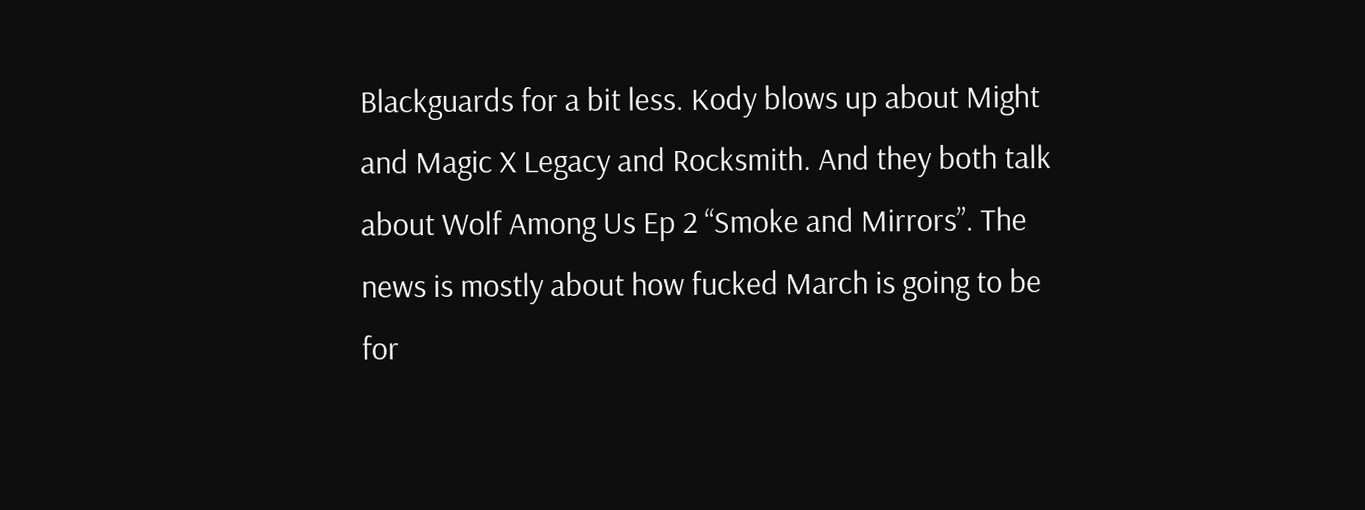Blackguards for a bit less. Kody blows up about Might and Magic X Legacy and Rocksmith. And they both talk about Wolf Among Us Ep 2 “Smoke and Mirrors”. The news is mostly about how fucked March is going to be for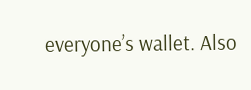everyone’s wallet. Also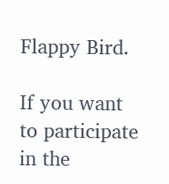Flappy Bird.

If you want to participate in the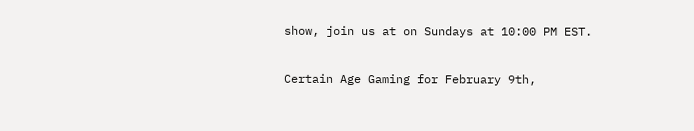show, join us at on Sundays at 10:00 PM EST.

Certain Age Gaming for February 9th,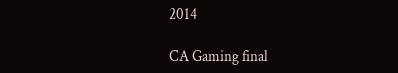2014

CA Gaming final